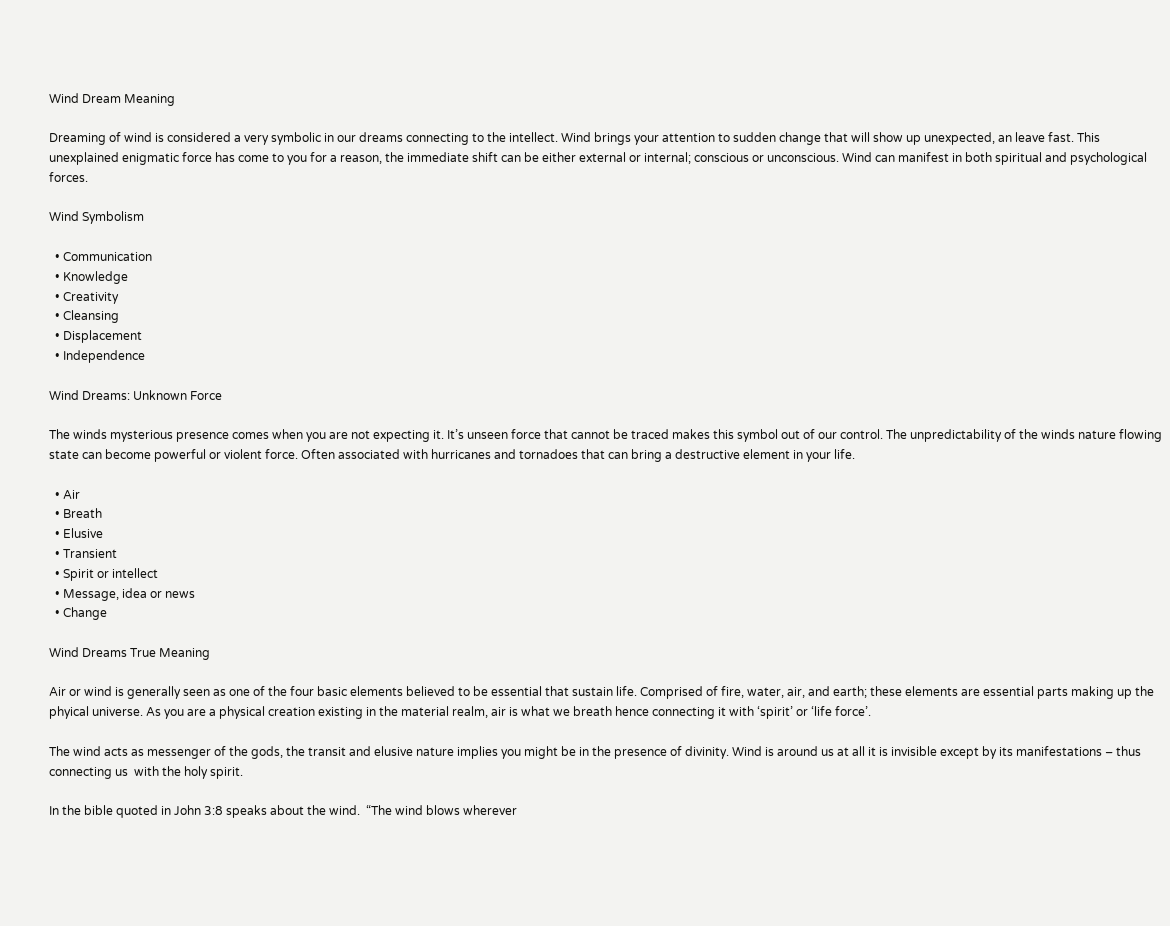Wind Dream Meaning

Dreaming of wind is considered a very symbolic in our dreams connecting to the intellect. Wind brings your attention to sudden change that will show up unexpected, an leave fast. This unexplained enigmatic force has come to you for a reason, the immediate shift can be either external or internal; conscious or unconscious. Wind can manifest in both spiritual and psychological forces.

Wind Symbolism

  • Communication
  • Knowledge
  • Creativity
  • Cleansing
  • Displacement
  • Independence

Wind Dreams: Unknown Force

The winds mysterious presence comes when you are not expecting it. It’s unseen force that cannot be traced makes this symbol out of our control. The unpredictability of the winds nature flowing state can become powerful or violent force. Often associated with hurricanes and tornadoes that can bring a destructive element in your life.

  • Air
  • Breath
  • Elusive
  • Transient
  • Spirit or intellect
  • Message, idea or news
  • Change

Wind Dreams True Meaning

Air or wind is generally seen as one of the four basic elements believed to be essential that sustain life. Comprised of fire, water, air, and earth; these elements are essential parts making up the phyical universe. As you are a physical creation existing in the material realm, air is what we breath hence connecting it with ‘spirit’ or ‘life force’.

The wind acts as messenger of the gods, the transit and elusive nature implies you might be in the presence of divinity. Wind is around us at all it is invisible except by its manifestations – thus connecting us  with the holy spirit.

In the bible quoted in John 3:8 speaks about the wind.  “The wind blows wherever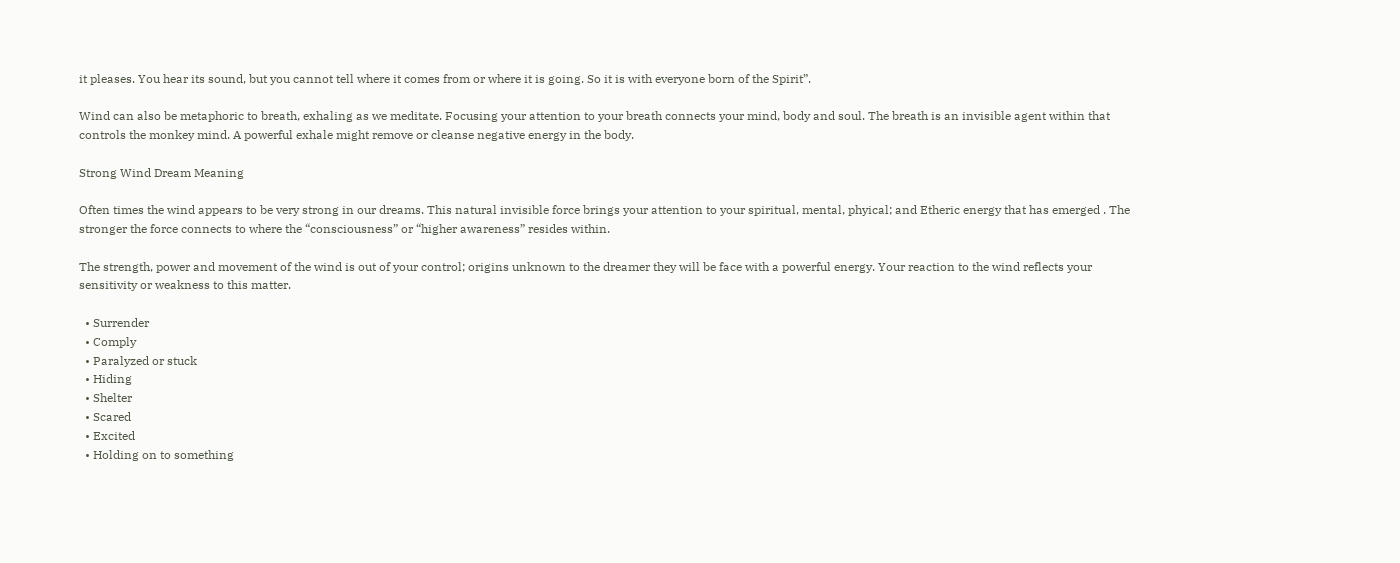it pleases. You hear its sound, but you cannot tell where it comes from or where it is going. So it is with everyone born of the Spirit”.

Wind can also be metaphoric to breath, exhaling as we meditate. Focusing your attention to your breath connects your mind, body and soul. The breath is an invisible agent within that controls the monkey mind. A powerful exhale might remove or cleanse negative energy in the body.

Strong Wind Dream Meaning

Often times the wind appears to be very strong in our dreams. This natural invisible force brings your attention to your spiritual, mental, phyical; and Etheric energy that has emerged . The stronger the force connects to where the “consciousness” or “higher awareness” resides within.

The strength, power and movement of the wind is out of your control; origins unknown to the dreamer they will be face with a powerful energy. Your reaction to the wind reflects your sensitivity or weakness to this matter.

  • Surrender
  • Comply
  • Paralyzed or stuck
  • Hiding
  • Shelter
  • Scared
  • Excited
  • Holding on to something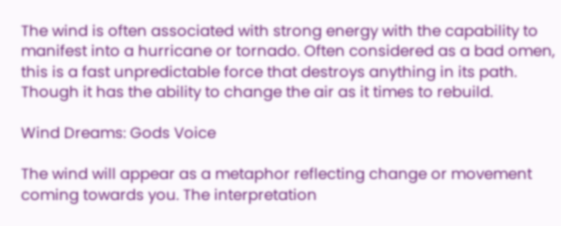The wind is often associated with strong energy with the capability to manifest into a hurricane or tornado. Often considered as a bad omen,  this is a fast unpredictable force that destroys anything in its path. Though it has the ability to change the air as it times to rebuild.

Wind Dreams: Gods Voice

The wind will appear as a metaphor reflecting change or movement coming towards you. The interpretation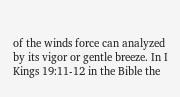of the winds force can analyzed by its vigor or gentle breeze. In I Kings 19:11-12 in the Bible the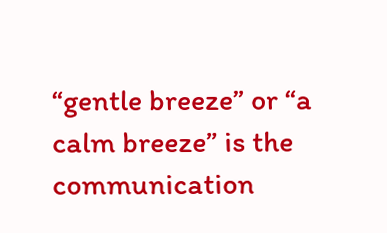“gentle breeze” or “a calm breeze” is the communication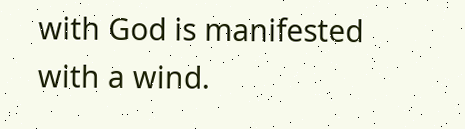with God is manifested with a wind.